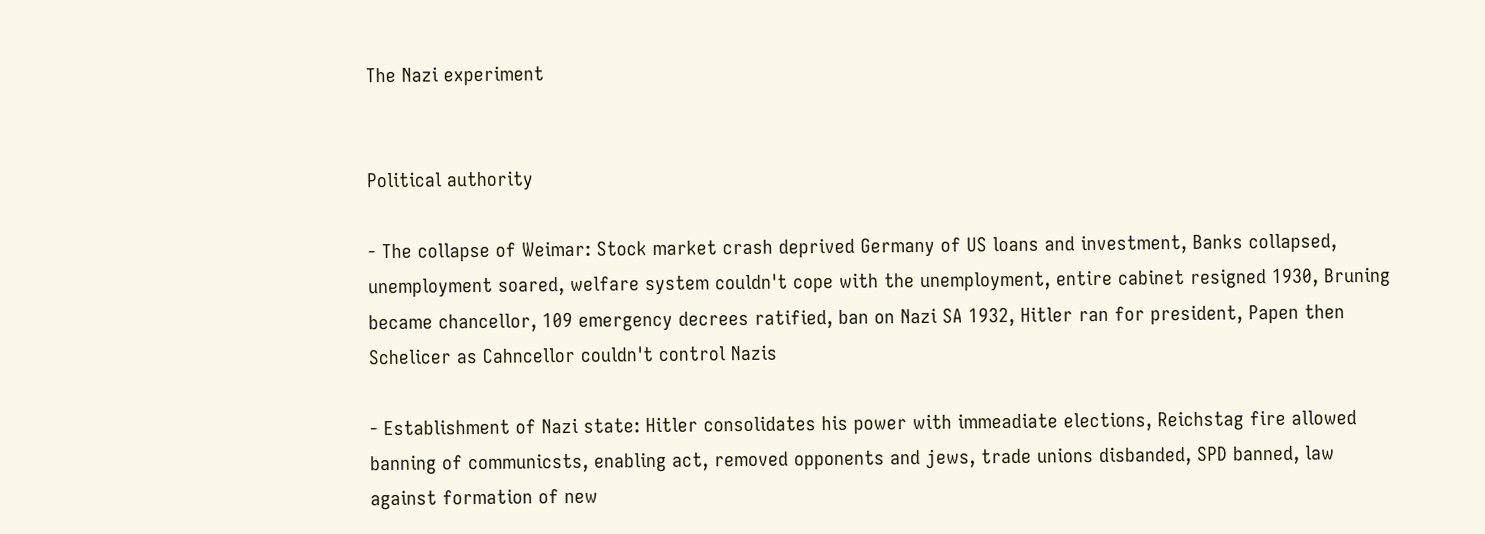The Nazi experiment


Political authority

- The collapse of Weimar: Stock market crash deprived Germany of US loans and investment, Banks collapsed, unemployment soared, welfare system couldn't cope with the unemployment, entire cabinet resigned 1930, Bruning became chancellor, 109 emergency decrees ratified, ban on Nazi SA 1932, Hitler ran for president, Papen then Schelicer as Cahncellor couldn't control Nazis

- Establishment of Nazi state: Hitler consolidates his power with immeadiate elections, Reichstag fire allowed banning of communicsts, enabling act, removed opponents and jews, trade unions disbanded, SPD banned, law against formation of new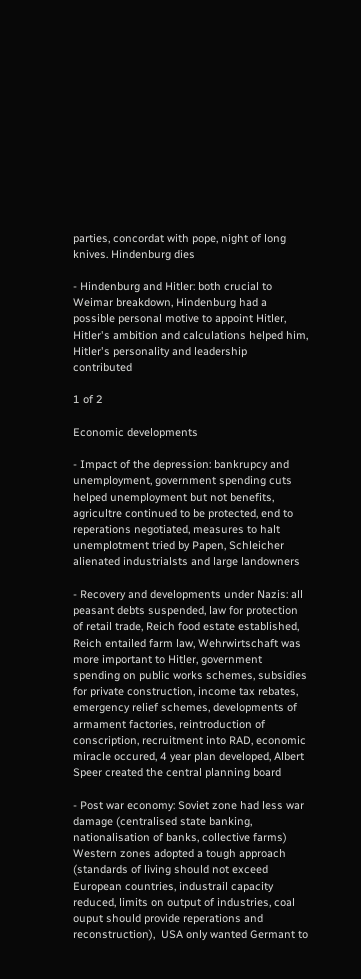parties, concordat with pope, night of long knives. Hindenburg dies

- Hindenburg and Hitler: both crucial to Weimar breakdown, Hindenburg had a possible personal motive to appoint Hitler, Hitler's ambition and calculations helped him, Hitler's personality and leadership contributed

1 of 2

Economic developments

- Impact of the depression: bankrupcy and unemployment, government spending cuts helped unemployment but not benefits, agricultre continued to be protected, end to reperations negotiated, measures to halt unemplotment tried by Papen, Schleicher alienated industrialsts and large landowners

- Recovery and developments under Nazis: all peasant debts suspended, law for protection of retail trade, Reich food estate established, Reich entailed farm law, Wehrwirtschaft was more important to Hitler, government spending on public works schemes, subsidies for private construction, income tax rebates, emergency relief schemes, developments of armament factories, reintroduction of conscription, recruitment into RAD, economic miracle occured, 4 year plan developed, Albert Speer created the central planning board

- Post war economy: Soviet zone had less war damage (centralised state banking, nationalisation of banks, collective farms) Western zones adopted a tough approach (standards of living should not exceed European countries, industrail capacity reduced, limits on output of industries, coal ouput should provide reperations and reconstruction),  USA only wanted Germant to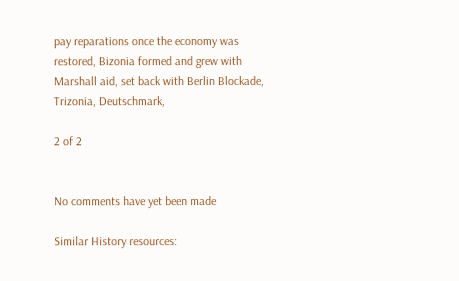pay reparations once the economy was restored, Bizonia formed and grew with Marshall aid, set back with Berlin Blockade, Trizonia, Deutschmark,

2 of 2


No comments have yet been made

Similar History resources: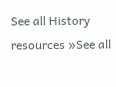See all History resources »See all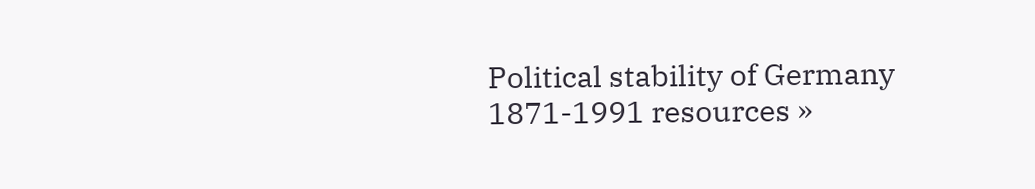Political stability of Germany 1871-1991 resources »